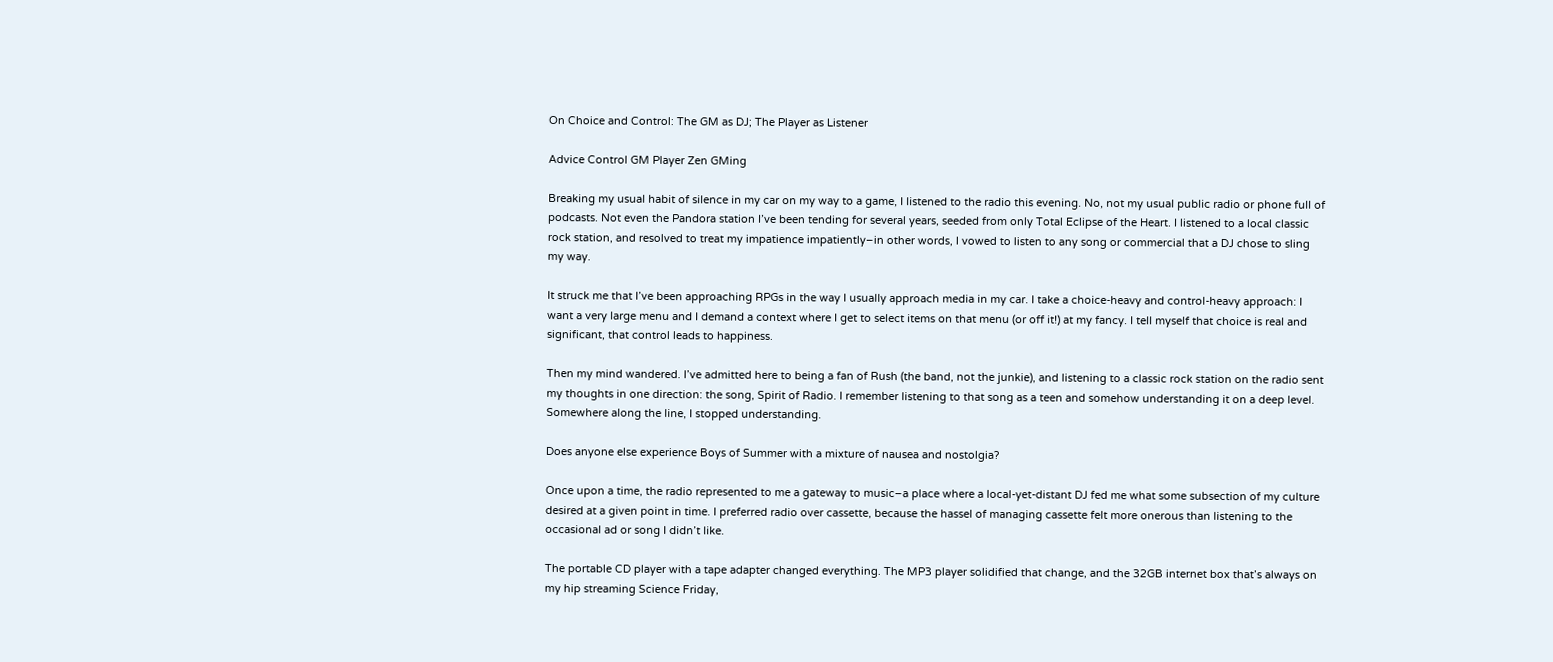On Choice and Control: The GM as DJ; The Player as Listener

Advice Control GM Player Zen GMing

Breaking my usual habit of silence in my car on my way to a game, I listened to the radio this evening. No, not my usual public radio or phone full of podcasts. Not even the Pandora station I’ve been tending for several years, seeded from only Total Eclipse of the Heart. I listened to a local classic rock station, and resolved to treat my impatience impatiently–in other words, I vowed to listen to any song or commercial that a DJ chose to sling my way.

It struck me that I’ve been approaching RPGs in the way I usually approach media in my car. I take a choice-heavy and control-heavy approach: I want a very large menu and I demand a context where I get to select items on that menu (or off it!) at my fancy. I tell myself that choice is real and significant, that control leads to happiness.

Then my mind wandered. I’ve admitted here to being a fan of Rush (the band, not the junkie), and listening to a classic rock station on the radio sent my thoughts in one direction: the song, Spirit of Radio. I remember listening to that song as a teen and somehow understanding it on a deep level. Somewhere along the line, I stopped understanding.

Does anyone else experience Boys of Summer with a mixture of nausea and nostolgia?

Once upon a time, the radio represented to me a gateway to music–a place where a local-yet-distant DJ fed me what some subsection of my culture desired at a given point in time. I preferred radio over cassette, because the hassel of managing cassette felt more onerous than listening to the occasional ad or song I didn’t like.

The portable CD player with a tape adapter changed everything. The MP3 player solidified that change, and the 32GB internet box that’s always on my hip streaming Science Friday,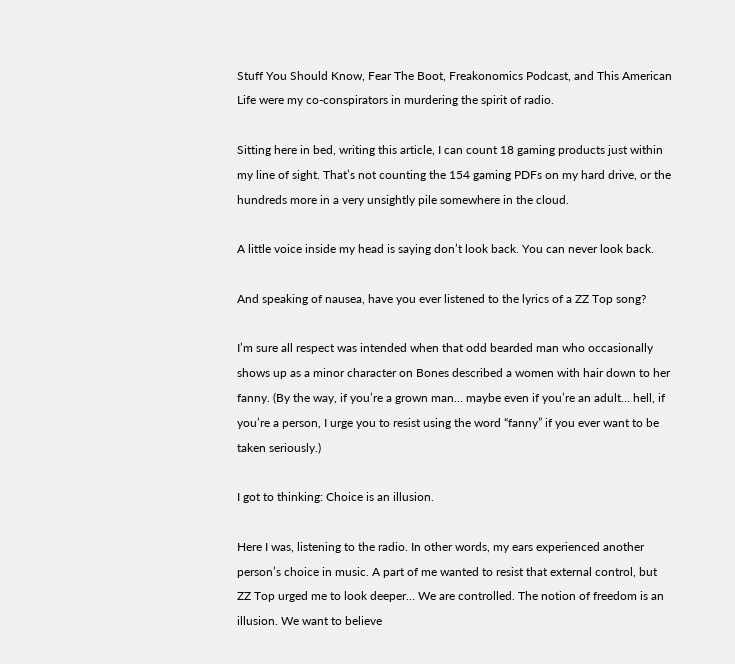Stuff You Should Know, Fear The Boot, Freakonomics Podcast, and This American Life were my co-conspirators in murdering the spirit of radio.

Sitting here in bed, writing this article, I can count 18 gaming products just within my line of sight. That’s not counting the 154 gaming PDFs on my hard drive, or the hundreds more in a very unsightly pile somewhere in the cloud.

A little voice inside my head is saying don’t look back. You can never look back.

And speaking of nausea, have you ever listened to the lyrics of a ZZ Top song?

I’m sure all respect was intended when that odd bearded man who occasionally shows up as a minor character on Bones described a women with hair down to her fanny. (By the way, if you’re a grown man… maybe even if you’re an adult… hell, if you’re a person, I urge you to resist using the word “fanny” if you ever want to be taken seriously.)

I got to thinking: Choice is an illusion.

Here I was, listening to the radio. In other words, my ears experienced another person’s choice in music. A part of me wanted to resist that external control, but ZZ Top urged me to look deeper… We are controlled. The notion of freedom is an illusion. We want to believe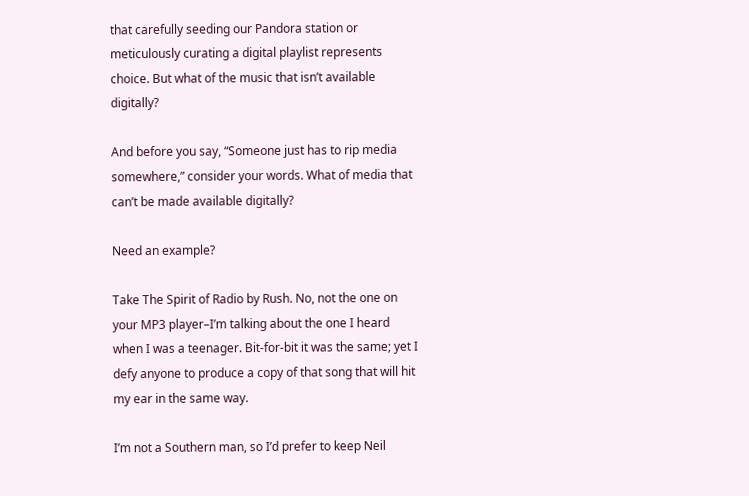that carefully seeding our Pandora station or meticulously curating a digital playlist represents choice. But what of the music that isn’t available digitally?

And before you say, “Someone just has to rip media somewhere,” consider your words. What of media that can’t be made available digitally?

Need an example?

Take The Spirit of Radio by Rush. No, not the one on your MP3 player–I’m talking about the one I heard when I was a teenager. Bit-for-bit it was the same; yet I defy anyone to produce a copy of that song that will hit my ear in the same way.

I’m not a Southern man, so I’d prefer to keep Neil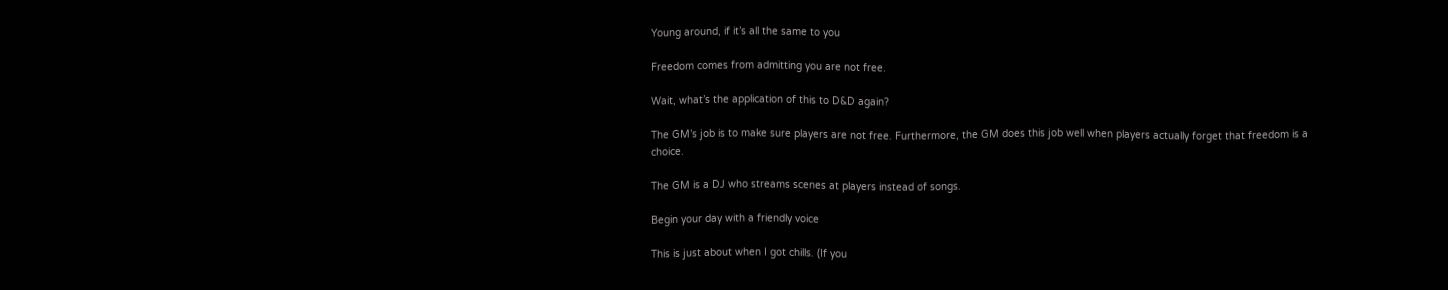Young around, if it’s all the same to you

Freedom comes from admitting you are not free.

Wait, what’s the application of this to D&D again?

The GM’s job is to make sure players are not free. Furthermore, the GM does this job well when players actually forget that freedom is a choice.

The GM is a DJ who streams scenes at players instead of songs.

Begin your day with a friendly voice

This is just about when I got chills. (If you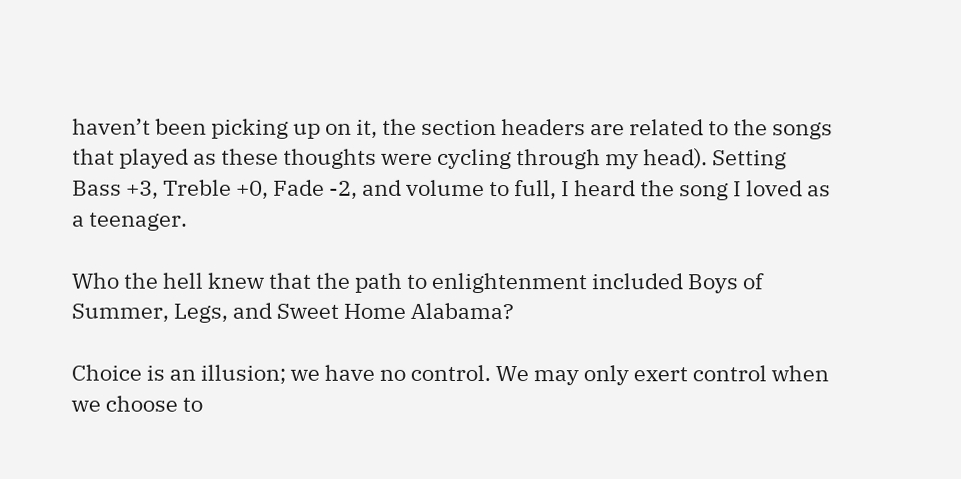haven’t been picking up on it, the section headers are related to the songs that played as these thoughts were cycling through my head). Setting Bass +3, Treble +0, Fade -2, and volume to full, I heard the song I loved as a teenager.

Who the hell knew that the path to enlightenment included Boys of Summer, Legs, and Sweet Home Alabama?

Choice is an illusion; we have no control. We may only exert control when we choose to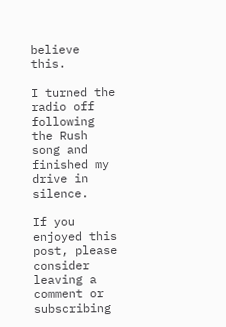believe this.

I turned the radio off following the Rush song and finished my drive in silence.

If you enjoyed this post, please consider leaving a comment or subscribing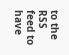to the RSS feed to have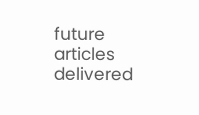future articles delivered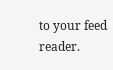to your feed reader.